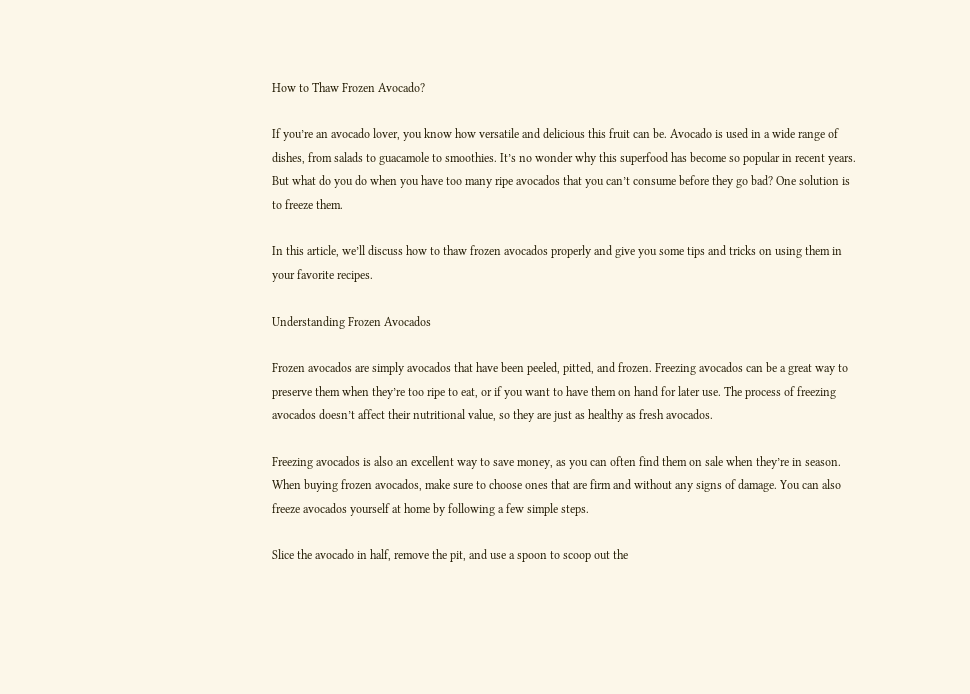How to Thaw Frozen Avocado?

If you’re an avocado lover, you know how versatile and delicious this fruit can be. Avocado is used in a wide range of dishes, from salads to guacamole to smoothies. It’s no wonder why this superfood has become so popular in recent years. But what do you do when you have too many ripe avocados that you can’t consume before they go bad? One solution is to freeze them.

In this article, we’ll discuss how to thaw frozen avocados properly and give you some tips and tricks on using them in your favorite recipes.

Understanding Frozen Avocados

Frozen avocados are simply avocados that have been peeled, pitted, and frozen. Freezing avocados can be a great way to preserve them when they’re too ripe to eat, or if you want to have them on hand for later use. The process of freezing avocados doesn’t affect their nutritional value, so they are just as healthy as fresh avocados.

Freezing avocados is also an excellent way to save money, as you can often find them on sale when they’re in season. When buying frozen avocados, make sure to choose ones that are firm and without any signs of damage. You can also freeze avocados yourself at home by following a few simple steps.

Slice the avocado in half, remove the pit, and use a spoon to scoop out the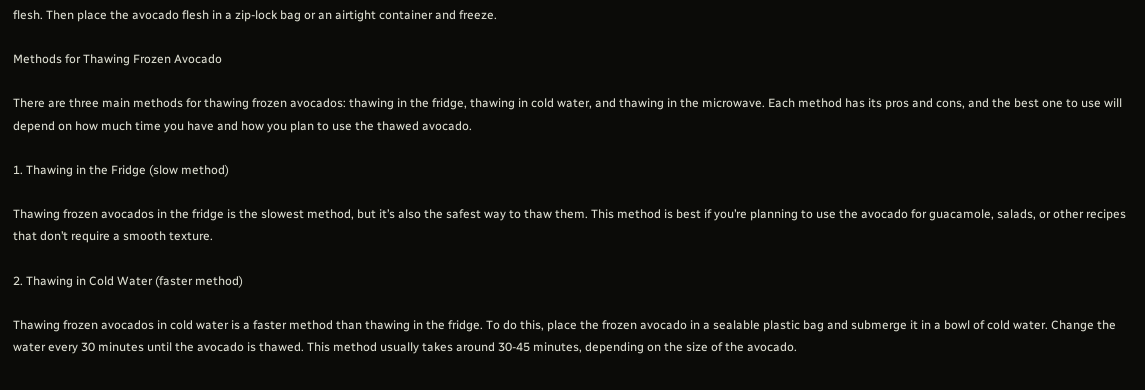flesh. Then place the avocado flesh in a zip-lock bag or an airtight container and freeze.

Methods for Thawing Frozen Avocado

There are three main methods for thawing frozen avocados: thawing in the fridge, thawing in cold water, and thawing in the microwave. Each method has its pros and cons, and the best one to use will depend on how much time you have and how you plan to use the thawed avocado.

1. Thawing in the Fridge (slow method)

Thawing frozen avocados in the fridge is the slowest method, but it’s also the safest way to thaw them. This method is best if you’re planning to use the avocado for guacamole, salads, or other recipes that don’t require a smooth texture.

2. Thawing in Cold Water (faster method)

Thawing frozen avocados in cold water is a faster method than thawing in the fridge. To do this, place the frozen avocado in a sealable plastic bag and submerge it in a bowl of cold water. Change the water every 30 minutes until the avocado is thawed. This method usually takes around 30-45 minutes, depending on the size of the avocado.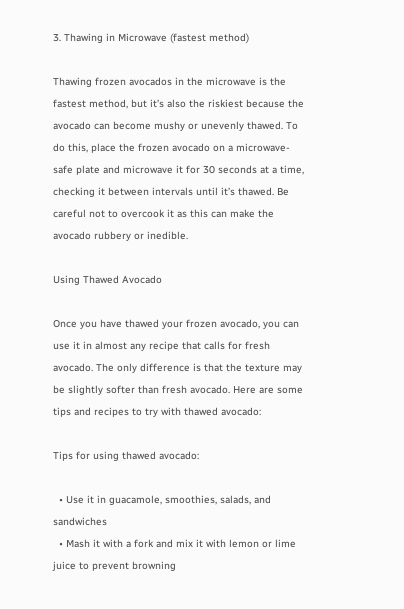3. Thawing in Microwave (fastest method)

Thawing frozen avocados in the microwave is the fastest method, but it’s also the riskiest because the avocado can become mushy or unevenly thawed. To do this, place the frozen avocado on a microwave-safe plate and microwave it for 30 seconds at a time, checking it between intervals until it’s thawed. Be careful not to overcook it as this can make the avocado rubbery or inedible.

Using Thawed Avocado

Once you have thawed your frozen avocado, you can use it in almost any recipe that calls for fresh avocado. The only difference is that the texture may be slightly softer than fresh avocado. Here are some tips and recipes to try with thawed avocado:

Tips for using thawed avocado:

  • Use it in guacamole, smoothies, salads, and sandwiches
  • Mash it with a fork and mix it with lemon or lime juice to prevent browning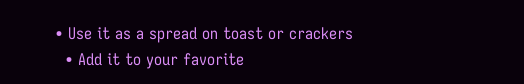• Use it as a spread on toast or crackers
  • Add it to your favorite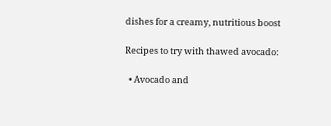dishes for a creamy, nutritious boost

Recipes to try with thawed avocado:

  • Avocado and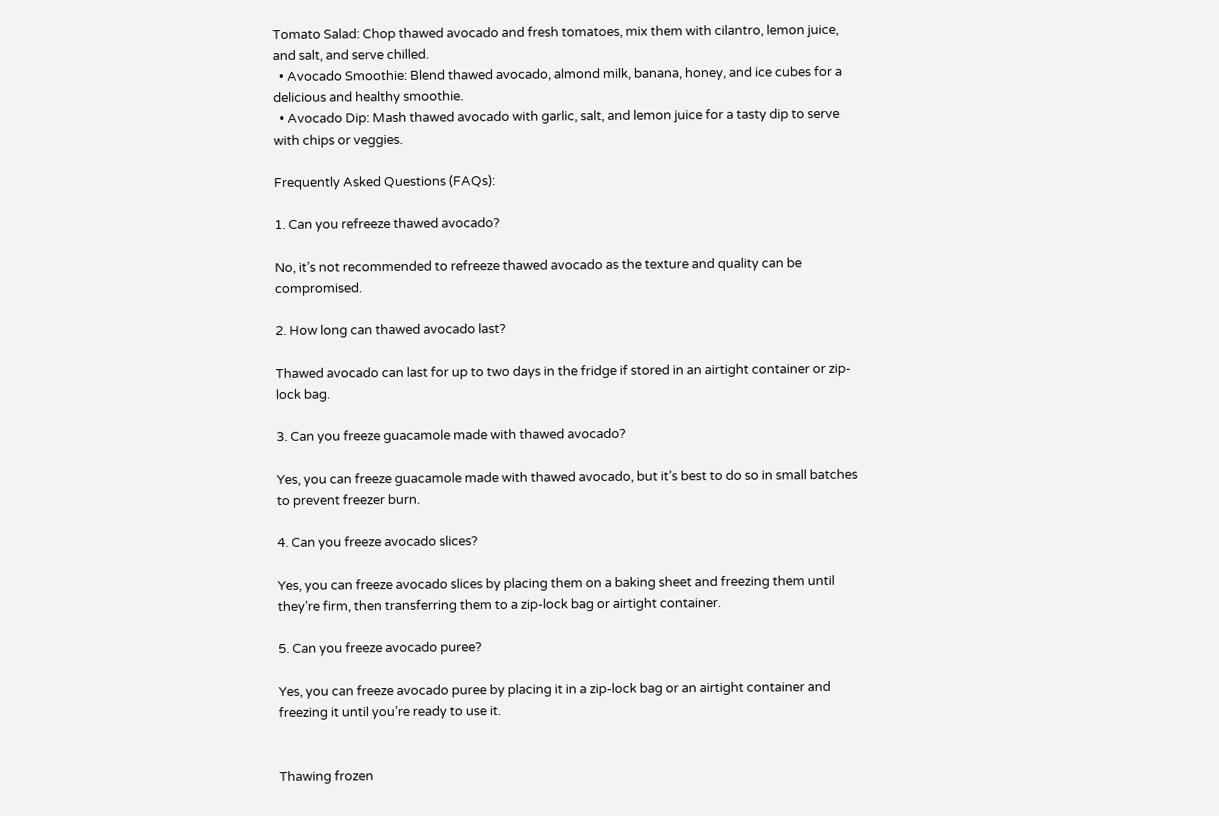Tomato Salad: Chop thawed avocado and fresh tomatoes, mix them with cilantro, lemon juice, and salt, and serve chilled.
  • Avocado Smoothie: Blend thawed avocado, almond milk, banana, honey, and ice cubes for a delicious and healthy smoothie.
  • Avocado Dip: Mash thawed avocado with garlic, salt, and lemon juice for a tasty dip to serve with chips or veggies.

Frequently Asked Questions (FAQs):

1. Can you refreeze thawed avocado?

No, it’s not recommended to refreeze thawed avocado as the texture and quality can be compromised.

2. How long can thawed avocado last?

Thawed avocado can last for up to two days in the fridge if stored in an airtight container or zip-lock bag.

3. Can you freeze guacamole made with thawed avocado?

Yes, you can freeze guacamole made with thawed avocado, but it’s best to do so in small batches to prevent freezer burn.

4. Can you freeze avocado slices?

Yes, you can freeze avocado slices by placing them on a baking sheet and freezing them until they’re firm, then transferring them to a zip-lock bag or airtight container.

5. Can you freeze avocado puree?

Yes, you can freeze avocado puree by placing it in a zip-lock bag or an airtight container and freezing it until you’re ready to use it.


Thawing frozen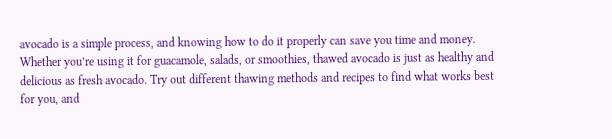avocado is a simple process, and knowing how to do it properly can save you time and money. Whether you’re using it for guacamole, salads, or smoothies, thawed avocado is just as healthy and delicious as fresh avocado. Try out different thawing methods and recipes to find what works best for you, and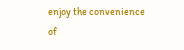enjoy the convenience of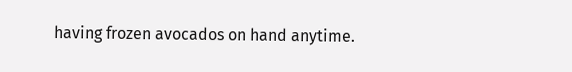having frozen avocados on hand anytime.